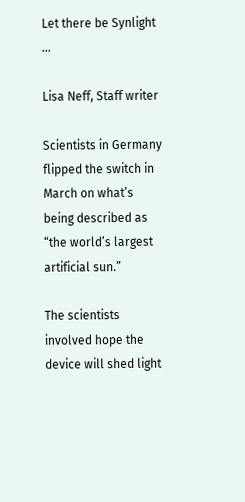Let there be Synlight …

Lisa Neff, Staff writer

Scientists in Germany flipped the switch in March on what’s being described as “the world’s largest artificial sun.”

The scientists involved hope the device will shed light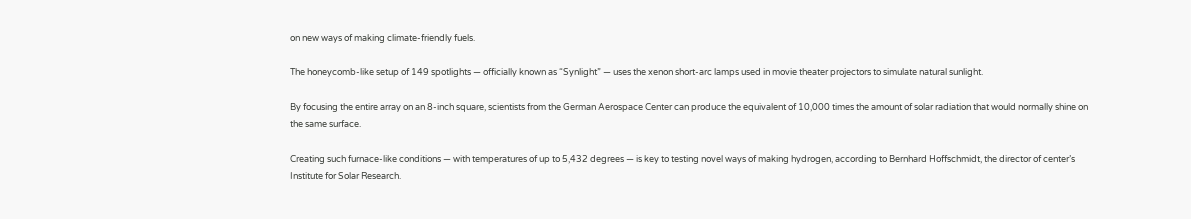on new ways of making climate-friendly fuels.

The honeycomb-like setup of 149 spotlights — officially known as “Synlight” — uses the xenon short-arc lamps used in movie theater projectors to simulate natural sunlight.

By focusing the entire array on an 8-inch square, scientists from the German Aerospace Center can produce the equivalent of 10,000 times the amount of solar radiation that would normally shine on the same surface.

Creating such furnace-like conditions — with temperatures of up to 5,432 degrees — is key to testing novel ways of making hydrogen, according to Bernhard Hoffschmidt, the director of center’s Institute for Solar Research.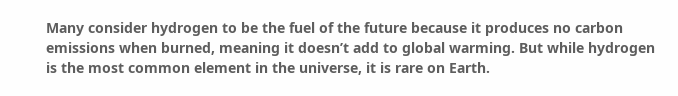Many consider hydrogen to be the fuel of the future because it produces no carbon emissions when burned, meaning it doesn’t add to global warming. But while hydrogen is the most common element in the universe, it is rare on Earth.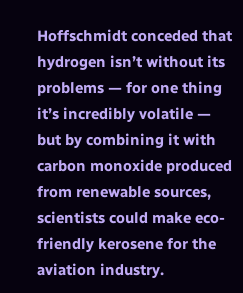Hoffschmidt conceded that hydrogen isn’t without its problems — for one thing it’s incredibly volatile — but by combining it with carbon monoxide produced from renewable sources, scientists could make eco-friendly kerosene for the aviation industry.